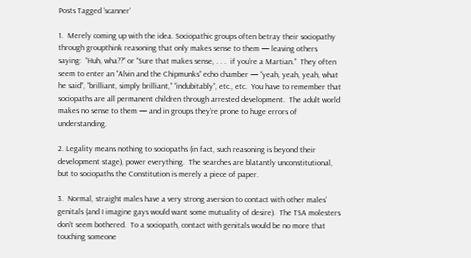Posts Tagged ‘scanner’

1.  Merely coming up with the idea. Sociopathic groups often betray their sociopathy through groupthink reasoning that only makes sense to them — leaving others saying:  “Huh, wha??” or “Sure that makes sense, . . .  if you’re a Martian.”  They often seem to enter an “Alvin and the Chipmunks” echo chamber — “yeah, yeah, yeah, what he said”, “brilliant, simply brilliant,” “indubitably”, etc., etc.  You have to remember that sociopaths are all permanent children through arrested development.  The adult world makes no sense to them — and in groups they’re prone to huge errors of understanding.

2. Legality means nothing to sociopaths (in fact, such reasoning is beyond their development stage), power everything.  The searches are blatantly unconstitutional, but to sociopaths the Constitution is merely a piece of paper.

3.  Normal, straight males have a very strong aversion to contact with other males’ genitals (and I imagine gays would want some mutuality of desire).  The TSA molesters don’t seem bothered.  To a sociopath, contact with genitals would be no more that touching someone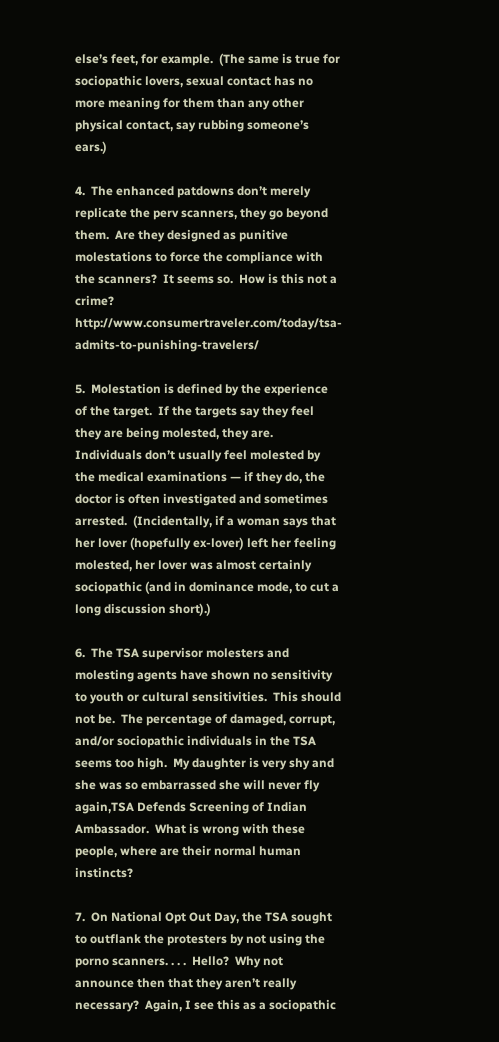else’s feet, for example.  (The same is true for sociopathic lovers, sexual contact has no more meaning for them than any other physical contact, say rubbing someone’s ears.)

4.  The enhanced patdowns don’t merely replicate the perv scanners, they go beyond them.  Are they designed as punitive molestations to force the compliance with the scanners?  It seems so.  How is this not a crime? http://www.consumertraveler.com/today/tsa-admits-to-punishing-travelers/

5.  Molestation is defined by the experience of the target.  If the targets say they feel they are being molested, they are.  Individuals don’t usually feel molested by the medical examinations — if they do, the doctor is often investigated and sometimes arrested.  (Incidentally, if a woman says that her lover (hopefully ex-lover) left her feeling molested, her lover was almost certainly sociopathic (and in dominance mode, to cut a long discussion short).)

6.  The TSA supervisor molesters and molesting agents have shown no sensitivity to youth or cultural sensitivities.  This should not be.  The percentage of damaged, corrupt, and/or sociopathic individuals in the TSA seems too high.  My daughter is very shy and she was so embarrassed she will never fly again,TSA Defends Screening of Indian Ambassador.  What is wrong with these people, where are their normal human instincts?

7.  On National Opt Out Day, the TSA sought to outflank the protesters by not using the porno scanners. . . .  Hello?  Why not announce then that they aren’t really necessary?  Again, I see this as a sociopathic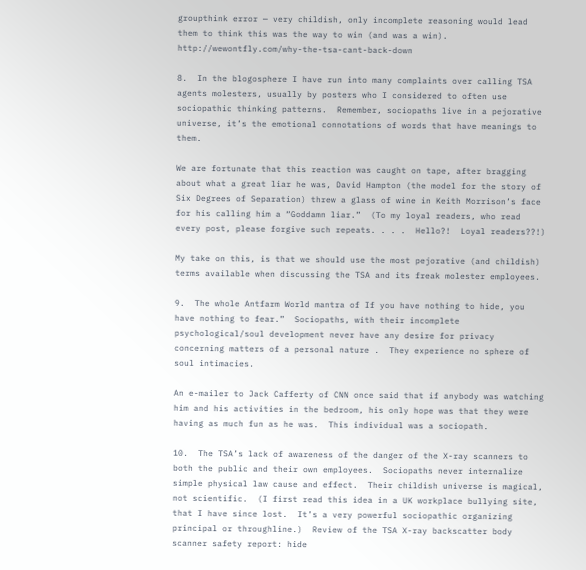groupthink error — very childish, only incomplete reasoning would lead them to think this was the way to win (and was a win).  http://wewontfly.com/why-the-tsa-cant-back-down

8.  In the blogosphere I have run into many complaints over calling TSA agents molesters, usually by posters who I considered to often use sociopathic thinking patterns.  Remember, sociopaths live in a pejorative universe, it’s the emotional connotations of words that have meanings to them.

We are fortunate that this reaction was caught on tape, after bragging about what a great liar he was, David Hampton (the model for the story of Six Degrees of Separation) threw a glass of wine in Keith Morrison’s face for his calling him a “Goddamn liar.”  (To my loyal readers, who read every post, please forgive such repeats. . . .  Hello?!  Loyal readers??!)

My take on this, is that we should use the most pejorative (and childish) terms available when discussing the TSA and its freak molester employees.

9.  The whole Antfarm World mantra of If you have nothing to hide, you have nothing to fear.”  Sociopaths, with their incomplete psychological/soul development never have any desire for privacy concerning matters of a personal nature .  They experience no sphere of soul intimacies.

An e-mailer to Jack Cafferty of CNN once said that if anybody was watching him and his activities in the bedroom, his only hope was that they were having as much fun as he was.  This individual was a sociopath.

10.  The TSA’s lack of awareness of the danger of the X-ray scanners to both the public and their own employees.  Sociopaths never internalize simple physical law cause and effect.  Their childish universe is magical, not scientific.  (I first read this idea in a UK workplace bullying site, that I have since lost.  It’s a very powerful sociopathic organizing principal or throughline.)  Review of the TSA X-ray backscatter body scanner safety report: hide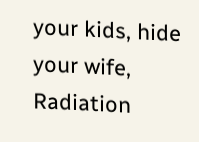your kids, hide your wife, Radiation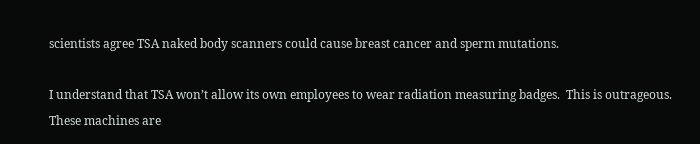scientists agree TSA naked body scanners could cause breast cancer and sperm mutations.

I understand that TSA won’t allow its own employees to wear radiation measuring badges.  This is outrageous.  These machines are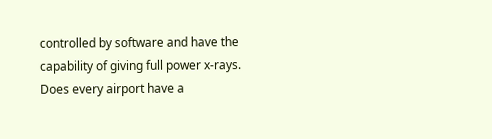controlled by software and have the capability of giving full power x-rays.  Does every airport have a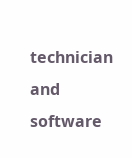technician and software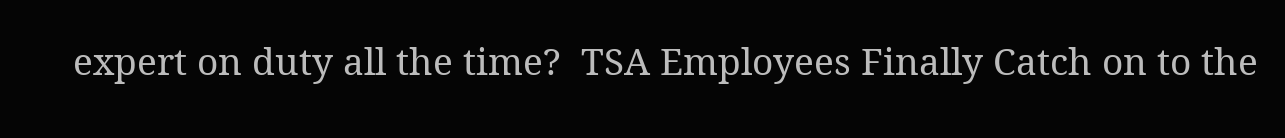expert on duty all the time?  TSA Employees Finally Catch on to the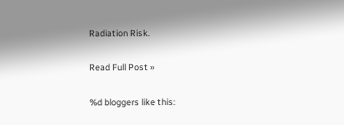Radiation Risk.

Read Full Post »

%d bloggers like this: